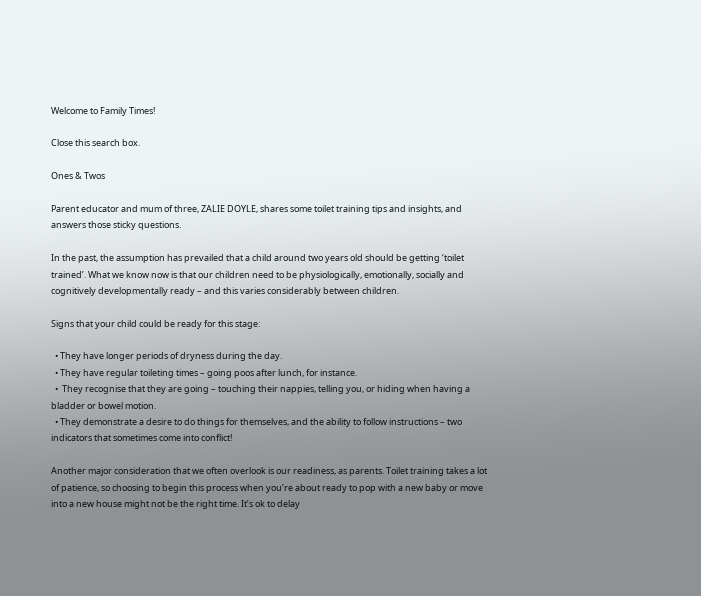Welcome to Family Times!

Close this search box.

Ones & Twos

Parent educator and mum of three, ZALIE DOYLE, shares some toilet training tips and insights, and answers those sticky questions.

In the past, the assumption has prevailed that a child around two years old should be getting ‘toilet trained’. What we know now is that our children need to be physiologically, emotionally, socially and cognitively developmentally ready – and this varies considerably between children.

Signs that your child could be ready for this stage:

  • They have longer periods of dryness during the day.
  • They have regular toileting times – going poos after lunch, for instance.
  •  They recognise that they are going – touching their nappies, telling you, or hiding when having a bladder or bowel motion.
  • They demonstrate a desire to do things for themselves, and the ability to follow instructions – two indicators that sometimes come into conflict!

Another major consideration that we often overlook is our readiness, as parents. Toilet training takes a lot of patience, so choosing to begin this process when you’re about ready to pop with a new baby or move into a new house might not be the right time. It’s ok to delay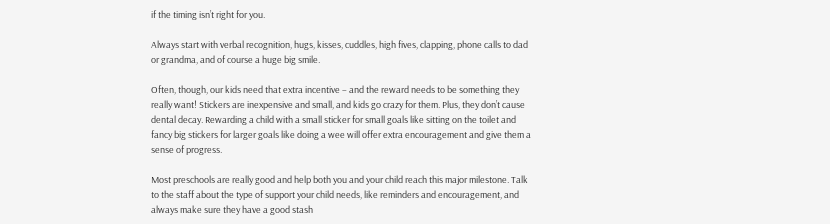if the timing isn’t right for you.

Always start with verbal recognition, hugs, kisses, cuddles, high fives, clapping, phone calls to dad or grandma, and of course a huge big smile.

Often, though, our kids need that extra incentive – and the reward needs to be something they really want! Stickers are inexpensive and small, and kids go crazy for them. Plus, they don’t cause dental decay. Rewarding a child with a small sticker for small goals like sitting on the toilet and fancy big stickers for larger goals like doing a wee will offer extra encouragement and give them a sense of progress.

Most preschools are really good and help both you and your child reach this major milestone. Talk to the staff about the type of support your child needs, like reminders and encouragement, and always make sure they have a good stash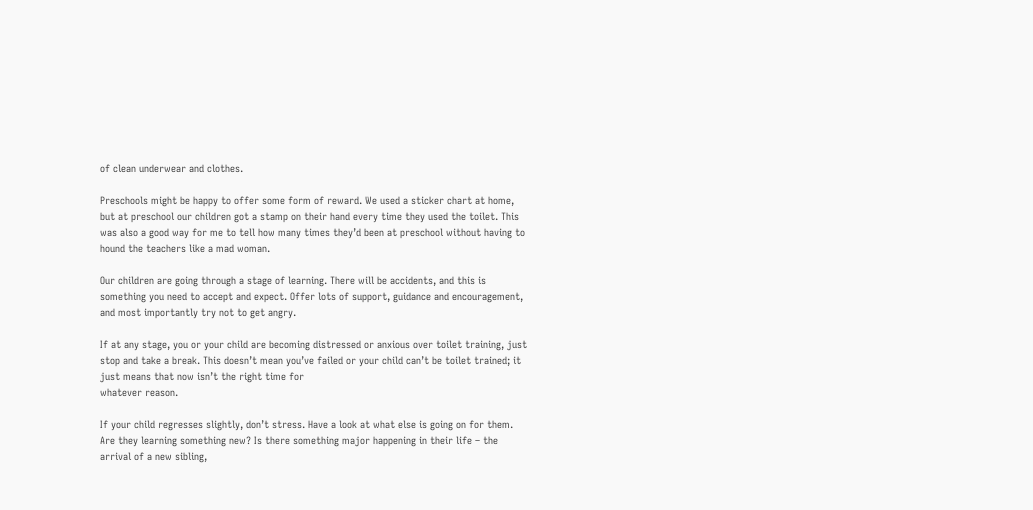of clean underwear and clothes.

Preschools might be happy to offer some form of reward. We used a sticker chart at home, but at preschool our children got a stamp on their hand every time they used the toilet. This was also a good way for me to tell how many times they’d been at preschool without having to hound the teachers like a mad woman.

Our children are going through a stage of learning. There will be accidents, and this is something you need to accept and expect. Offer lots of support, guidance and encouragement, and most importantly try not to get angry.

If at any stage, you or your child are becoming distressed or anxious over toilet training, just stop and take a break. This doesn’t mean you’ve failed or your child can’t be toilet trained; it just means that now isn’t the right time for
whatever reason.

If your child regresses slightly, don’t stress. Have a look at what else is going on for them. Are they learning something new? Is there something major happening in their life – the arrival of a new sibling,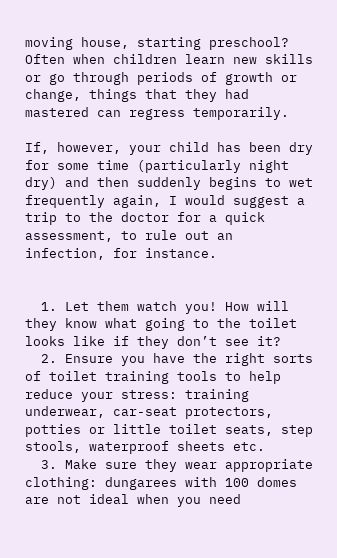moving house, starting preschool? Often when children learn new skills or go through periods of growth or change, things that they had mastered can regress temporarily.

If, however, your child has been dry for some time (particularly night dry) and then suddenly begins to wet frequently again, I would suggest a trip to the doctor for a quick assessment, to rule out an infection, for instance.


  1. Let them watch you! How will they know what going to the toilet looks like if they don’t see it?
  2. Ensure you have the right sorts of toilet training tools to help reduce your stress: training underwear, car-seat protectors, potties or little toilet seats, step stools, waterproof sheets etc.
  3. Make sure they wear appropriate clothing: dungarees with 100 domes are not ideal when you need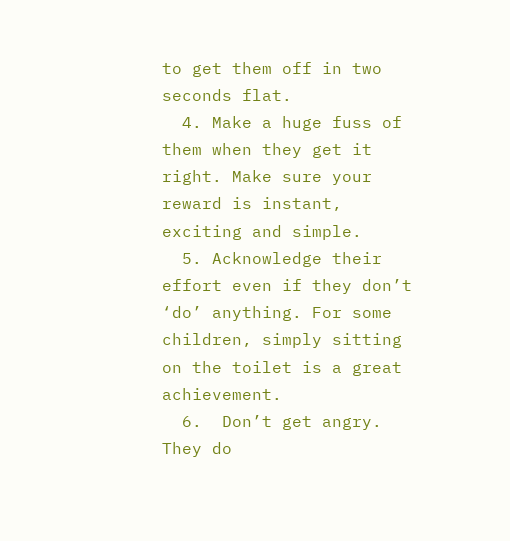to get them off in two seconds flat.
  4. Make a huge fuss of them when they get it right. Make sure your reward is instant, exciting and simple.
  5. Acknowledge their effort even if they don’t ‘do’ anything. For some children, simply sitting on the toilet is a great achievement.
  6.  Don’t get angry. They do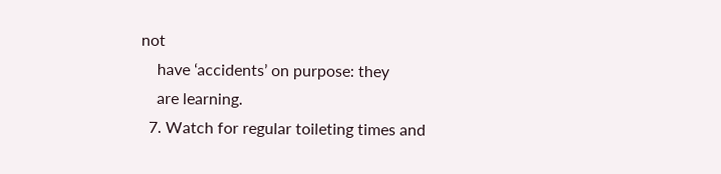not
    have ‘accidents’ on purpose: they
    are learning.
  7. Watch for regular toileting times and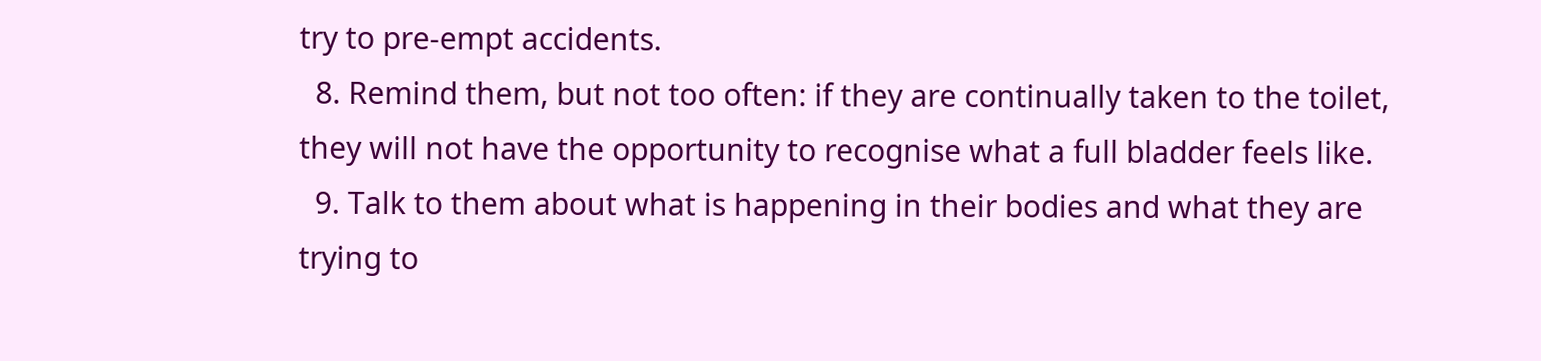try to pre-empt accidents.
  8. Remind them, but not too often: if they are continually taken to the toilet, they will not have the opportunity to recognise what a full bladder feels like.
  9. Talk to them about what is happening in their bodies and what they are trying to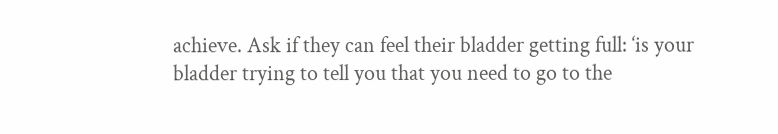achieve. Ask if they can feel their bladder getting full: ‘is your bladder trying to tell you that you need to go to the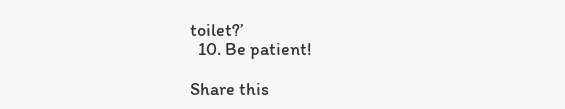toilet?’
  10. Be patient!

Share this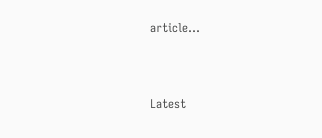article...



Latest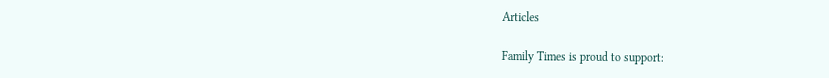Articles

Family Times is proud to support: